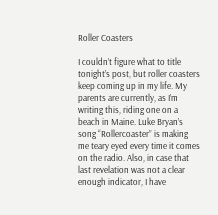Roller Coasters

I couldn’t figure what to title tonight’s post, but roller coasters keep coming up in my life. My parents are currently, as I’m writing this, riding one on a beach in Maine. Luke Bryan’s song “Rollercoaster” is making me teary eyed every time it comes on the radio. Also, in case that last revelation was not a clear enough indicator, I have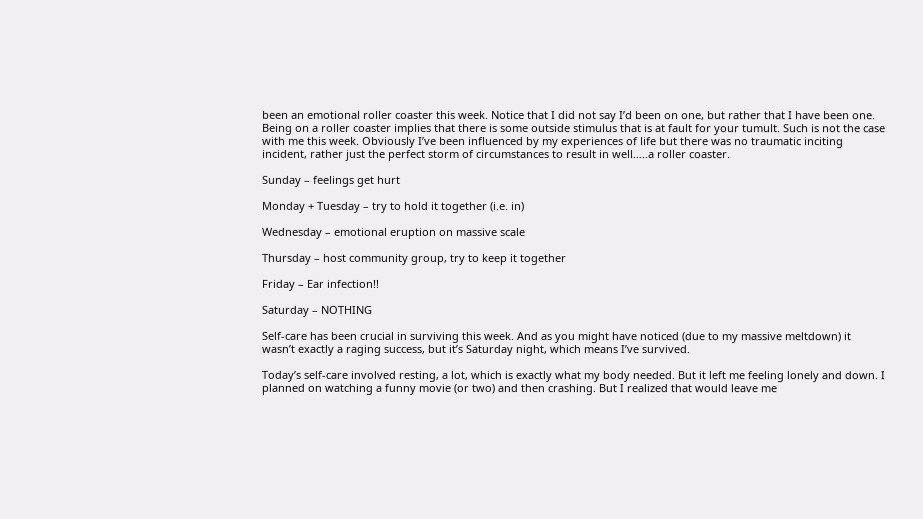been an emotional roller coaster this week. Notice that I did not say I’d been on one, but rather that I have been one. Being on a roller coaster implies that there is some outside stimulus that is at fault for your tumult. Such is not the case with me this week. Obviously I’ve been influenced by my experiences of life but there was no traumatic inciting incident, rather just the perfect storm of circumstances to result in well…..a roller coaster.

Sunday – feelings get hurt

Monday + Tuesday – try to hold it together (i.e. in)

Wednesday – emotional eruption on massive scale

Thursday – host community group, try to keep it together

Friday – Ear infection!!

Saturday – NOTHING

Self-care has been crucial in surviving this week. And as you might have noticed (due to my massive meltdown) it wasn’t exactly a raging success, but it’s Saturday night, which means I’ve survived.

Today’s self-care involved resting, a lot, which is exactly what my body needed. But it left me feeling lonely and down. I planned on watching a funny movie (or two) and then crashing. But I realized that would leave me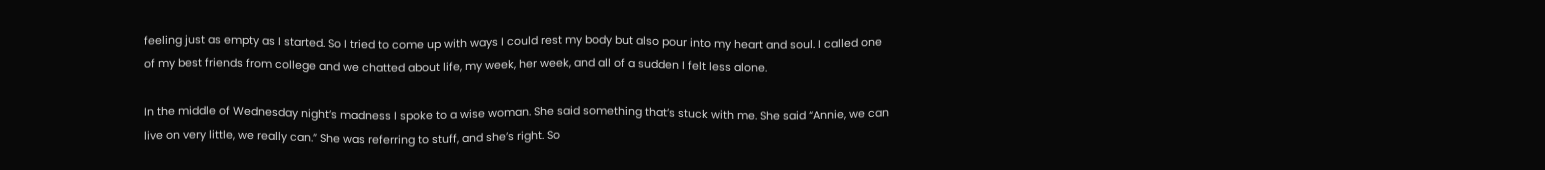feeling just as empty as I started. So I tried to come up with ways I could rest my body but also pour into my heart and soul. I called one of my best friends from college and we chatted about life, my week, her week, and all of a sudden I felt less alone.

In the middle of Wednesday night’s madness I spoke to a wise woman. She said something that’s stuck with me. She said “Annie, we can live on very little, we really can.” She was referring to stuff, and she’s right. So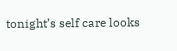tonight’s self care looks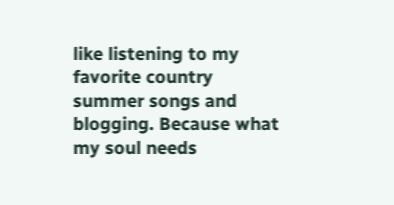like listening to my favorite country summer songs and blogging. Because what my soul needs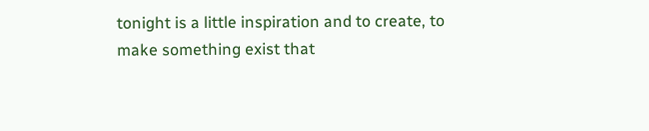tonight is a little inspiration and to create, to make something exist that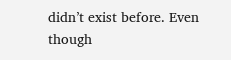didn’t exist before. Even though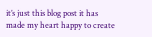it’s just this blog post it has made my heart happy to create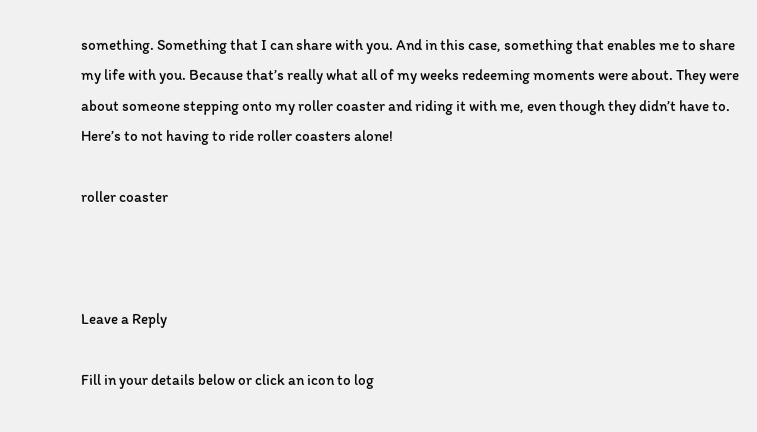something. Something that I can share with you. And in this case, something that enables me to share my life with you. Because that’s really what all of my weeks redeeming moments were about. They were about someone stepping onto my roller coaster and riding it with me, even though they didn’t have to. Here’s to not having to ride roller coasters alone!

roller coaster



Leave a Reply

Fill in your details below or click an icon to log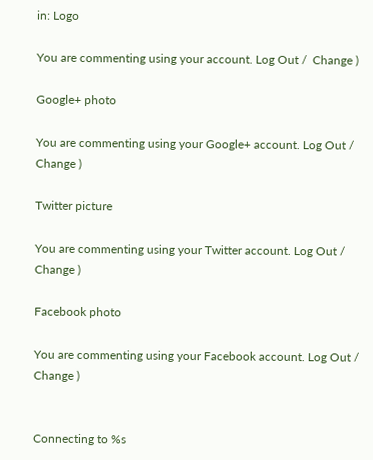in: Logo

You are commenting using your account. Log Out /  Change )

Google+ photo

You are commenting using your Google+ account. Log Out /  Change )

Twitter picture

You are commenting using your Twitter account. Log Out /  Change )

Facebook photo

You are commenting using your Facebook account. Log Out /  Change )


Connecting to %s